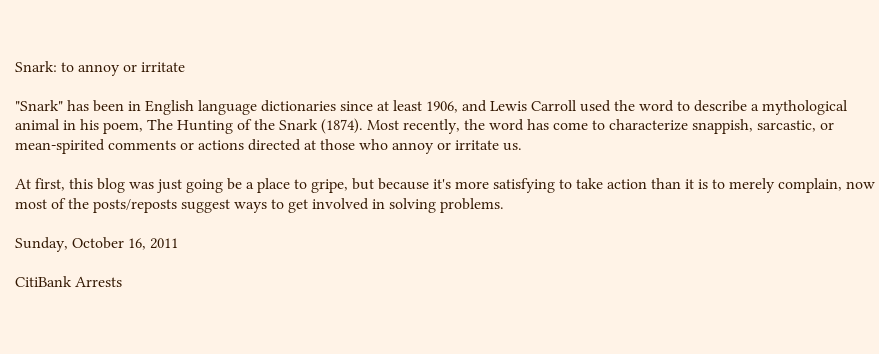Snark: to annoy or irritate

"Snark" has been in English language dictionaries since at least 1906, and Lewis Carroll used the word to describe a mythological animal in his poem, The Hunting of the Snark (1874). Most recently, the word has come to characterize snappish, sarcastic, or mean-spirited comments or actions directed at those who annoy or irritate us.

At first, this blog was just going be a place to gripe, but because it's more satisfying to take action than it is to merely complain, now most of the posts/reposts suggest ways to get involved in solving problems.

Sunday, October 16, 2011

CitiBank Arrests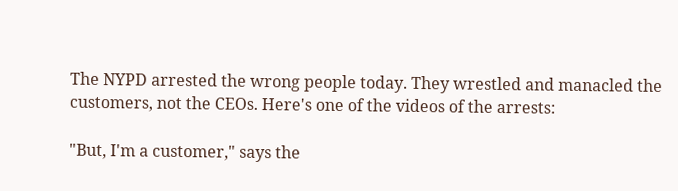The NYPD arrested the wrong people today. They wrestled and manacled the customers, not the CEOs. Here's one of the videos of the arrests:

"But, I'm a customer," says the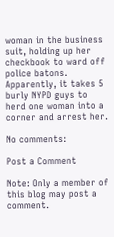woman in the business suit, holding up her checkbook to ward off police batons. Apparently, it takes 5 burly NYPD guys to herd one woman into a corner and arrest her.

No comments:

Post a Comment

Note: Only a member of this blog may post a comment.